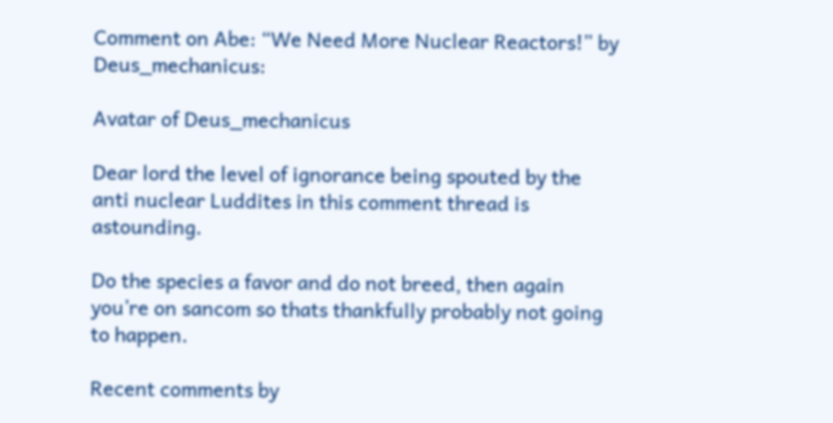Comment on Abe: “We Need More Nuclear Reactors!” by Deus_mechanicus:

Avatar of Deus_mechanicus

Dear lord the level of ignorance being spouted by the anti nuclear Luddites in this comment thread is astounding.

Do the species a favor and do not breed, then again you’re on sancom so thats thankfully probably not going to happen.

Recent comments by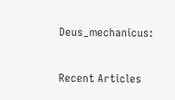Deus_mechanicus:


Recent Articles